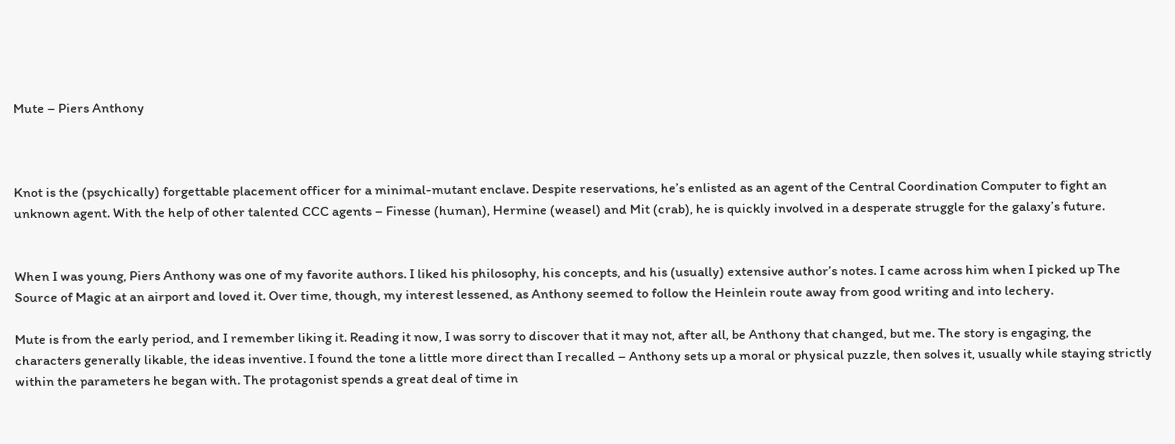Mute – Piers Anthony



Knot is the (psychically) forgettable placement officer for a minimal-mutant enclave. Despite reservations, he’s enlisted as an agent of the Central Coordination Computer to fight an unknown agent. With the help of other talented CCC agents – Finesse (human), Hermine (weasel) and Mit (crab), he is quickly involved in a desperate struggle for the galaxy’s future.


When I was young, Piers Anthony was one of my favorite authors. I liked his philosophy, his concepts, and his (usually) extensive author’s notes. I came across him when I picked up The Source of Magic at an airport and loved it. Over time, though, my interest lessened, as Anthony seemed to follow the Heinlein route away from good writing and into lechery.

Mute is from the early period, and I remember liking it. Reading it now, I was sorry to discover that it may not, after all, be Anthony that changed, but me. The story is engaging, the characters generally likable, the ideas inventive. I found the tone a little more direct than I recalled – Anthony sets up a moral or physical puzzle, then solves it, usually while staying strictly within the parameters he began with. The protagonist spends a great deal of time in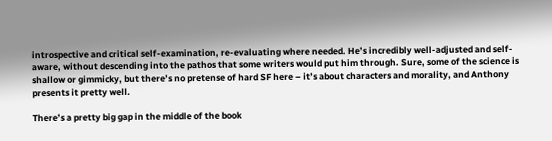introspective and critical self-examination, re-evaluating where needed. He’s incredibly well-adjusted and self-aware, without descending into the pathos that some writers would put him through. Sure, some of the science is shallow or gimmicky, but there’s no pretense of hard SF here – it’s about characters and morality, and Anthony presents it pretty well.

There’s a pretty big gap in the middle of the book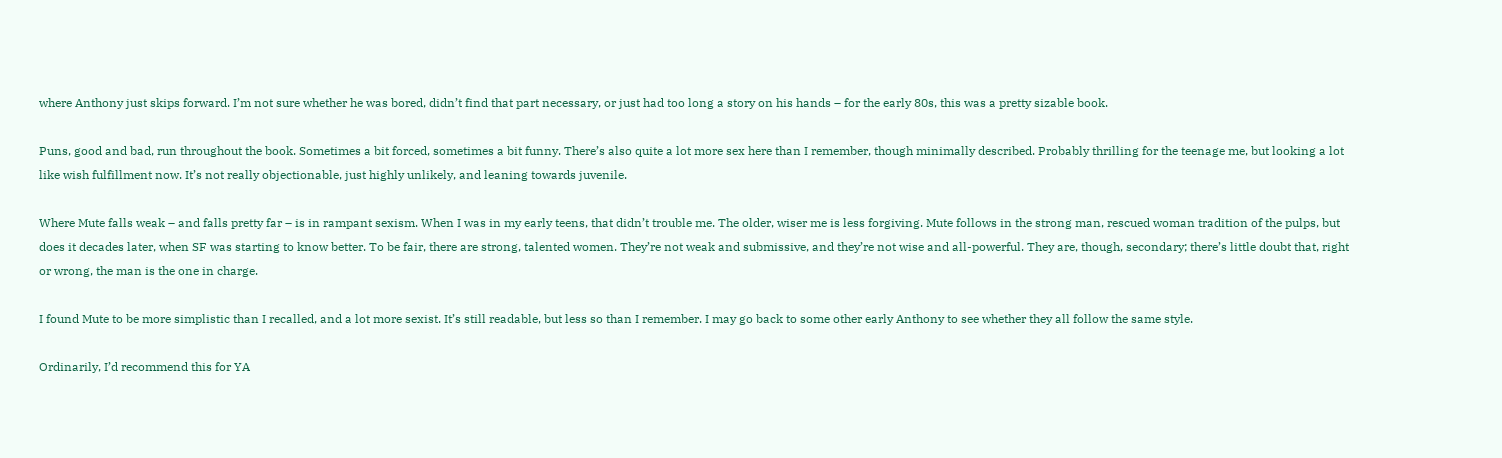where Anthony just skips forward. I’m not sure whether he was bored, didn’t find that part necessary, or just had too long a story on his hands – for the early 80s, this was a pretty sizable book.

Puns, good and bad, run throughout the book. Sometimes a bit forced, sometimes a bit funny. There’s also quite a lot more sex here than I remember, though minimally described. Probably thrilling for the teenage me, but looking a lot like wish fulfillment now. It’s not really objectionable, just highly unlikely, and leaning towards juvenile.

Where Mute falls weak – and falls pretty far – is in rampant sexism. When I was in my early teens, that didn’t trouble me. The older, wiser me is less forgiving. Mute follows in the strong man, rescued woman tradition of the pulps, but does it decades later, when SF was starting to know better. To be fair, there are strong, talented women. They’re not weak and submissive, and they’re not wise and all-powerful. They are, though, secondary; there’s little doubt that, right or wrong, the man is the one in charge.

I found Mute to be more simplistic than I recalled, and a lot more sexist. It’s still readable, but less so than I remember. I may go back to some other early Anthony to see whether they all follow the same style.

Ordinarily, I’d recommend this for YA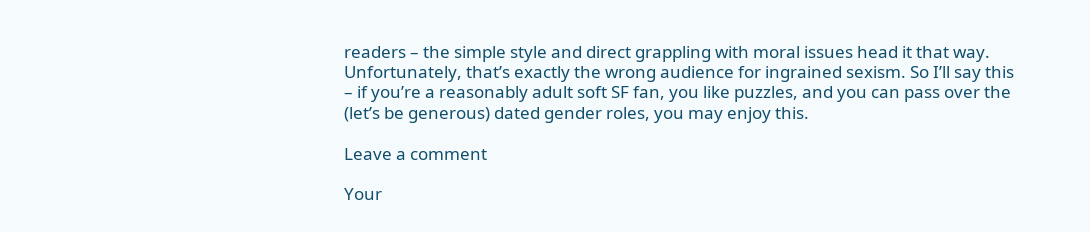readers – the simple style and direct grappling with moral issues head it that way. Unfortunately, that’s exactly the wrong audience for ingrained sexism. So I’ll say this – if you’re a reasonably adult soft SF fan, you like puzzles, and you can pass over the (let’s be generous) dated gender roles, you may enjoy this.

Leave a comment

Your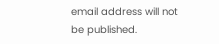email address will not be published.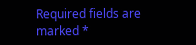Required fields are marked *